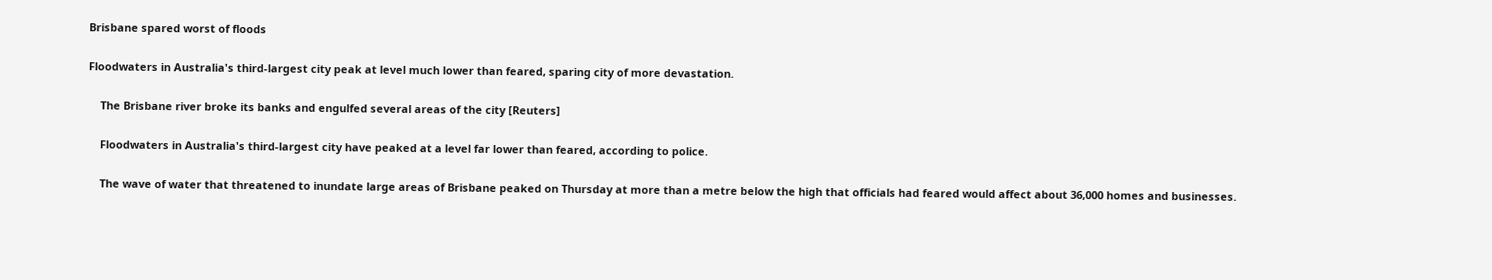Brisbane spared worst of floods

Floodwaters in Australia's third-largest city peak at level much lower than feared, sparing city of more devastation.

    The Brisbane river broke its banks and engulfed several areas of the city [Reuters]

    Floodwaters in Australia's third-largest city have peaked at a level far lower than feared, according to police.

    The wave of water that threatened to inundate large areas of Brisbane peaked on Thursday at more than a metre below the high that officials had feared would affect about 36,000 homes and businesses.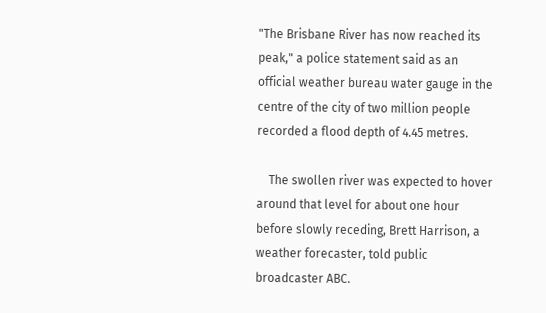"The Brisbane River has now reached its peak," a police statement said as an official weather bureau water gauge in the centre of the city of two million people recorded a flood depth of 4.45 metres.

    The swollen river was expected to hover around that level for about one hour before slowly receding, Brett Harrison, a weather forecaster, told public broadcaster ABC.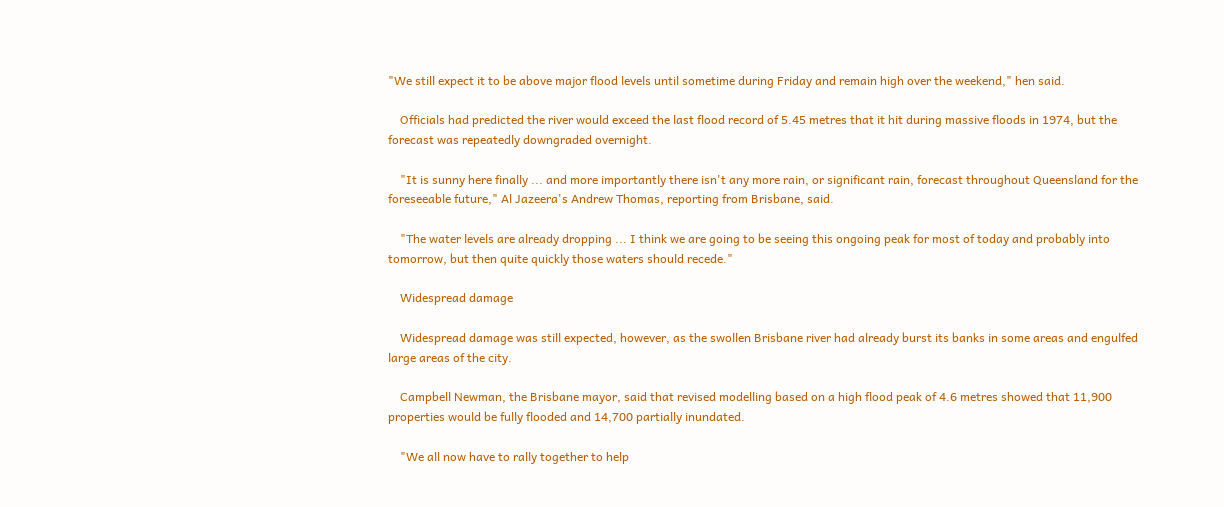"We still expect it to be above major flood levels until sometime during Friday and remain high over the weekend," hen said.

    Officials had predicted the river would exceed the last flood record of 5.45 metres that it hit during massive floods in 1974, but the forecast was repeatedly downgraded overnight.

    "It is sunny here finally ... and more importantly there isn't any more rain, or significant rain, forecast throughout Queensland for the foreseeable future," Al Jazeera's Andrew Thomas, reporting from Brisbane, said.

    "The water levels are already dropping ... I think we are going to be seeing this ongoing peak for most of today and probably into tomorrow, but then quite quickly those waters should recede."

    Widespread damage

    Widespread damage was still expected, however, as the swollen Brisbane river had already burst its banks in some areas and engulfed large areas of the city.

    Campbell Newman, the Brisbane mayor, said that revised modelling based on a high flood peak of 4.6 metres showed that 11,900 properties would be fully flooded and 14,700 partially inundated.

    "We all now have to rally together to help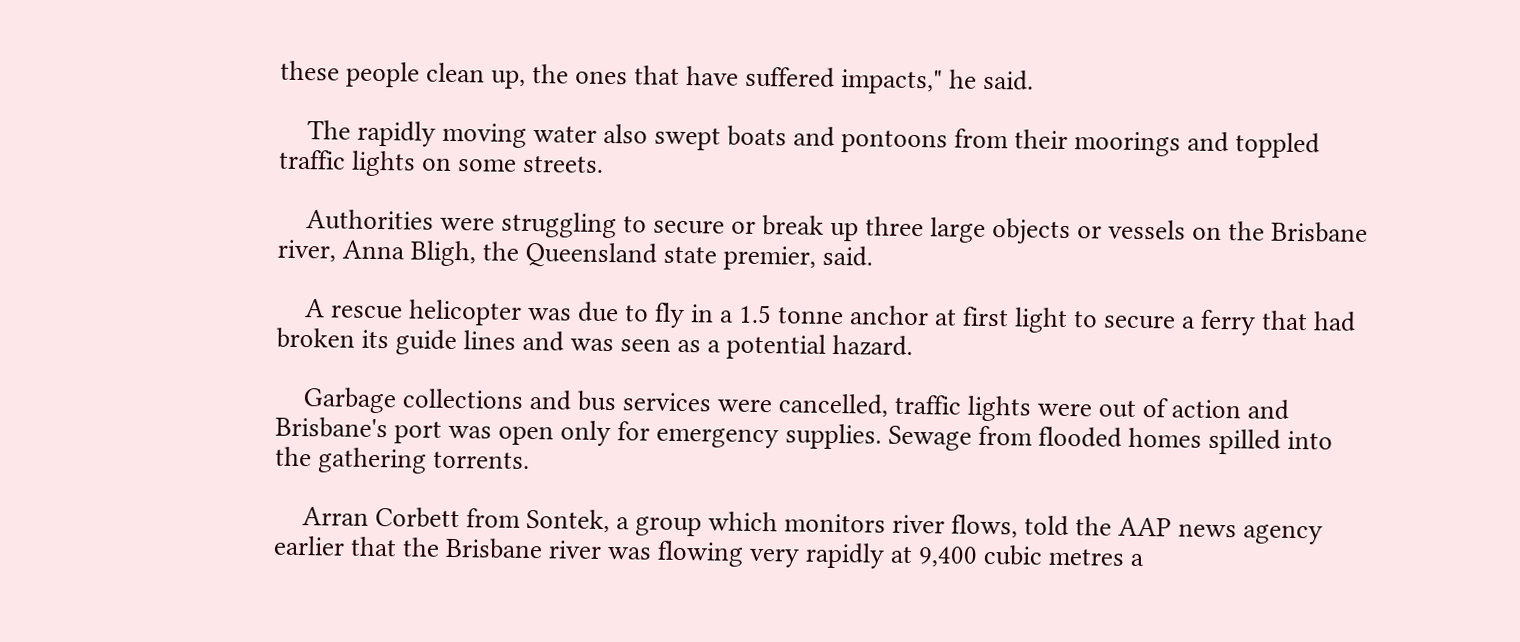these people clean up, the ones that have suffered impacts," he said.

    The rapidly moving water also swept boats and pontoons from their moorings and toppled traffic lights on some streets.

    Authorities were struggling to secure or break up three large objects or vessels on the Brisbane river, Anna Bligh, the Queensland state premier, said.

    A rescue helicopter was due to fly in a 1.5 tonne anchor at first light to secure a ferry that had broken its guide lines and was seen as a potential hazard.

    Garbage collections and bus services were cancelled, traffic lights were out of action and Brisbane's port was open only for emergency supplies. Sewage from flooded homes spilled into the gathering torrents.

    Arran Corbett from Sontek, a group which monitors river flows, told the AAP news agency earlier that the Brisbane river was flowing very rapidly at 9,400 cubic metres a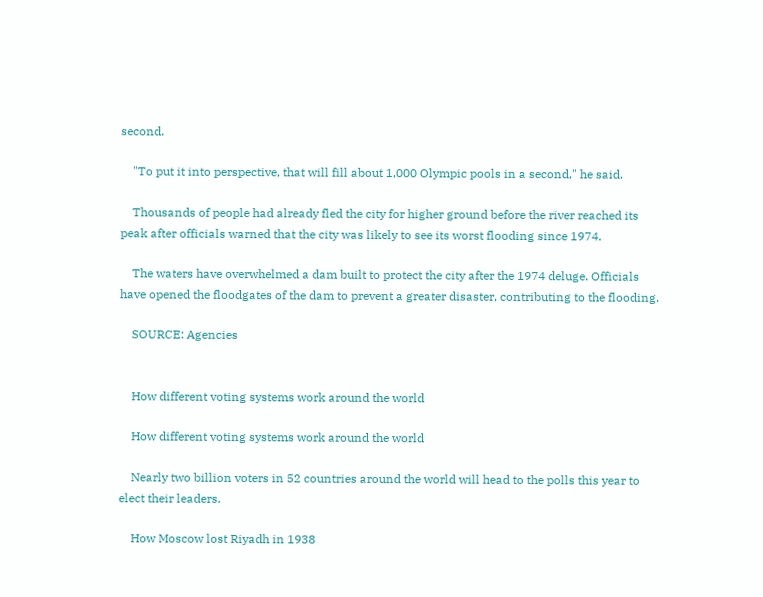second.

    "To put it into perspective, that will fill about 1,000 Olympic pools in a second," he said.

    Thousands of people had already fled the city for higher ground before the river reached its peak after officials warned that the city was likely to see its worst flooding since 1974.

    The waters have overwhelmed a dam built to protect the city after the 1974 deluge. Officials have opened the floodgates of the dam to prevent a greater disaster, contributing to the flooding.

    SOURCE: Agencies


    How different voting systems work around the world

    How different voting systems work around the world

    Nearly two billion voters in 52 countries around the world will head to the polls this year to elect their leaders.

    How Moscow lost Riyadh in 1938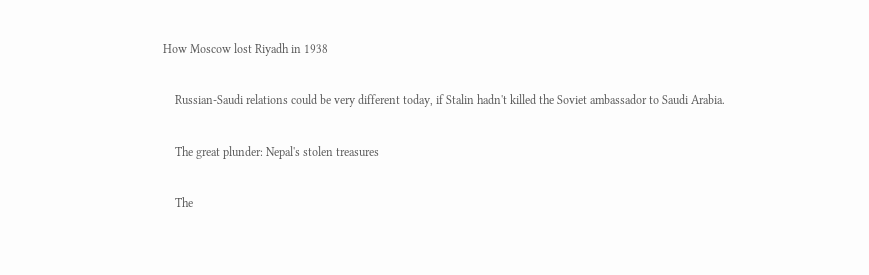How Moscow lost Riyadh in 1938

    Russian-Saudi relations could be very different today, if Stalin hadn't killed the Soviet ambassador to Saudi Arabia.

    The great plunder: Nepal's stolen treasures

    The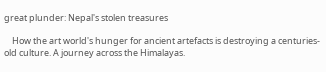great plunder: Nepal's stolen treasures

    How the art world's hunger for ancient artefacts is destroying a centuries-old culture. A journey across the Himalayas.